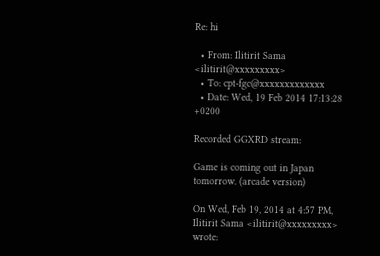Re: hi

  • From: Ilitirit Sama <ilitirit@xxxxxxxxx>
  • To: cpt-fgc@xxxxxxxxxxxxx
  • Date: Wed, 19 Feb 2014 17:13:28 +0200

Recorded GGXRD stream:

Game is coming out in Japan tomorrow. (arcade version)

On Wed, Feb 19, 2014 at 4:57 PM, Ilitirit Sama <ilitirit@xxxxxxxxx> wrote: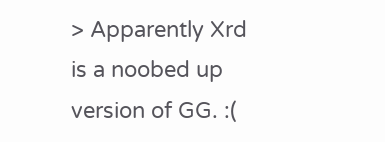> Apparently Xrd is a noobed up version of GG. :(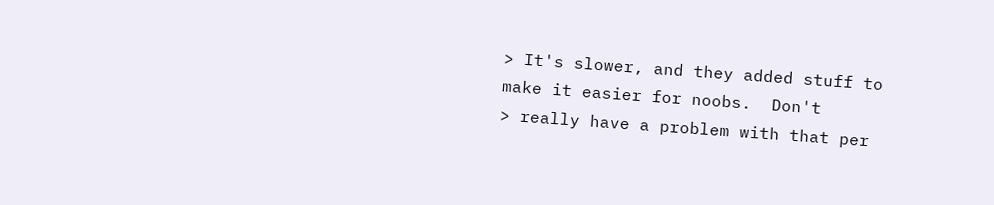> It's slower, and they added stuff to make it easier for noobs.  Don't
> really have a problem with that per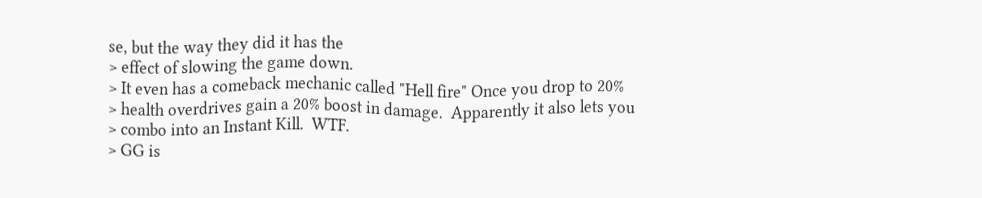se, but the way they did it has the
> effect of slowing the game down.
> It even has a comeback mechanic called "Hell fire" Once you drop to 20%
> health overdrives gain a 20% boost in damage.  Apparently it also lets you
> combo into an Instant Kill.  WTF.
> GG is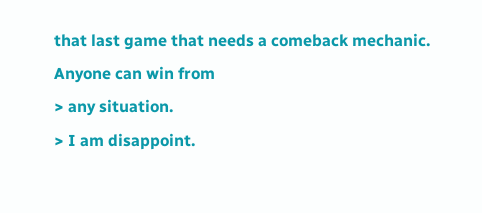that last game that needs a comeback mechanic.  Anyone can win from
> any situation.
> I am disappoint.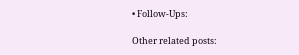• Follow-Ups:

Other related posts: